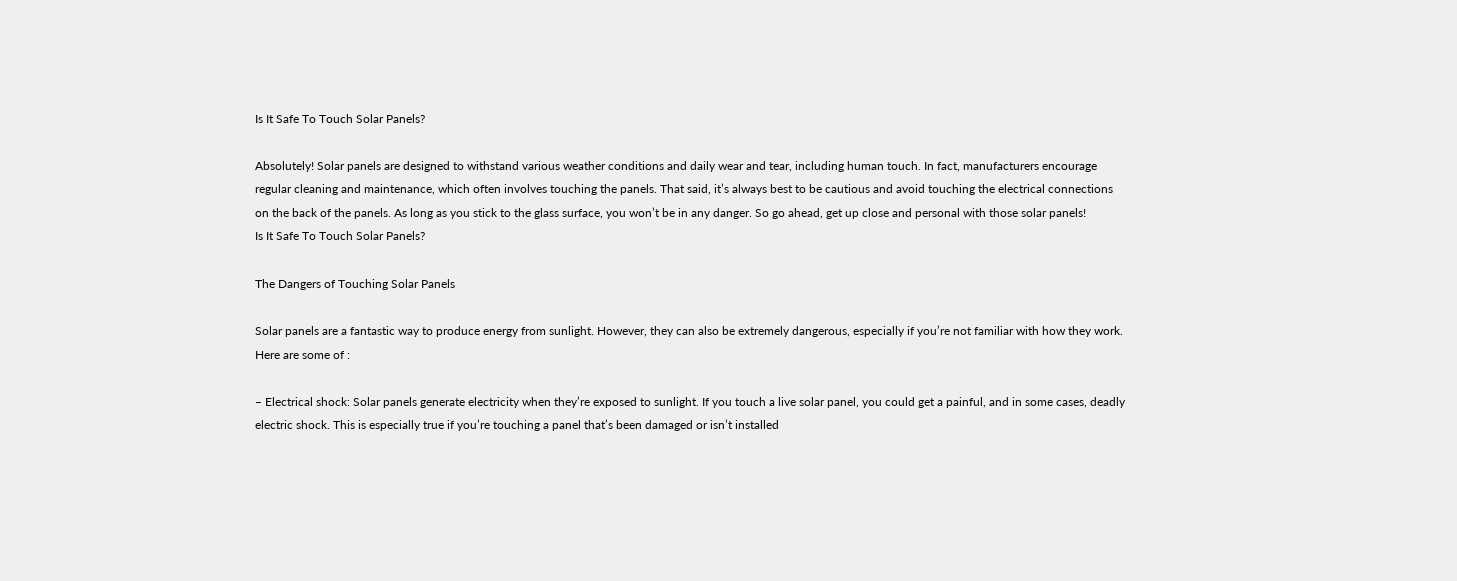Is It Safe To Touch Solar Panels?

Absolutely! Solar panels are designed to withstand various weather conditions and daily wear and tear, including human touch. In fact, manufacturers encourage regular cleaning and maintenance, which often involves touching the panels. That said, it’s always best to be cautious and avoid touching the electrical connections on the back of the panels. As long as you stick to the glass surface, you won’t be in any danger. So go ahead, get up close and personal with those solar panels!
Is It Safe To Touch Solar Panels?

The Dangers of Touching Solar Panels

Solar panels are a fantastic way to produce energy from sunlight. However, they can also be extremely dangerous, especially if you’re not familiar with how they work. Here are some of :

– Electrical shock: Solar panels generate electricity when they’re exposed to sunlight. If you touch a live solar panel, you could get a painful, and in some cases, deadly electric shock. This is especially true if you’re touching a panel that’s been damaged or isn’t installed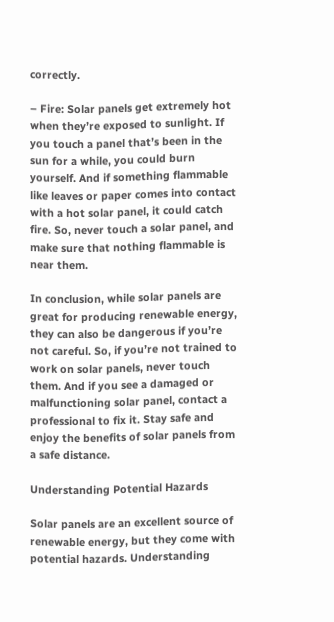correctly.

– Fire: Solar panels get extremely hot when they’re exposed to sunlight. If you touch a panel that’s been in the sun for a while, you could burn yourself. And if something flammable like leaves or paper comes into contact with a hot solar panel, it could catch fire. So, never touch a solar panel, and make sure that nothing flammable is near them.

In conclusion, while solar panels are great for producing renewable energy, they can also be dangerous if you’re not careful. So, if you’re not trained to work on solar panels, never touch them. And if you see a damaged or malfunctioning solar panel, contact a professional to fix it. Stay safe and enjoy the benefits of solar panels from a safe distance.

Understanding Potential Hazards

Solar panels are an excellent source of renewable energy, but they come with potential hazards. Understanding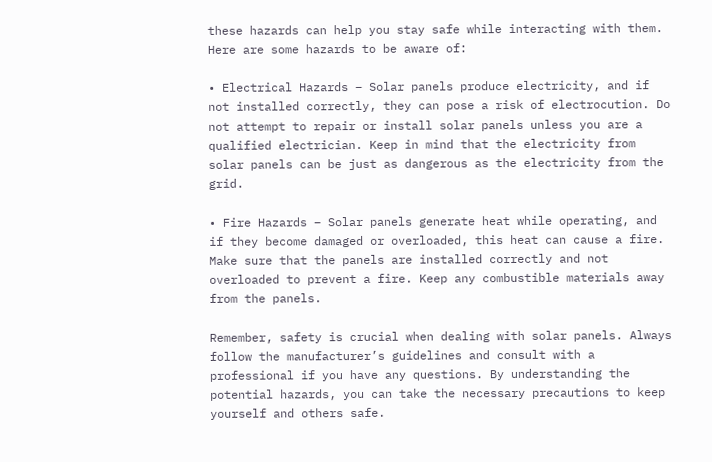these hazards can help you stay safe while interacting with them. Here are some hazards to be aware of:

• Electrical Hazards – Solar panels produce electricity, and if not installed correctly, they can pose a risk of electrocution. Do not attempt to repair or install solar panels unless you are a qualified electrician. Keep in mind that the electricity from solar panels can be just as dangerous as the electricity from the grid.

• Fire Hazards – Solar panels generate heat while operating, and if they become damaged or overloaded, this heat can cause a fire. Make sure that the panels are installed correctly and not overloaded to prevent a fire. Keep any combustible materials away from the panels.

Remember, safety is crucial when dealing with solar panels. Always follow the manufacturer’s guidelines and consult with a professional if you have any questions. By understanding the potential hazards, you can take the necessary precautions to keep yourself and others safe.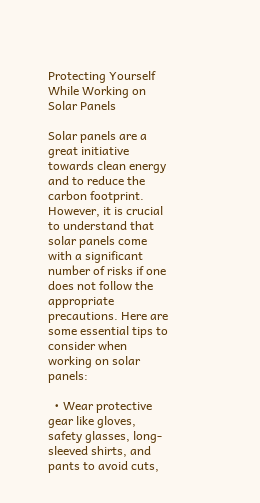Protecting Yourself While Working on Solar Panels

Solar panels are a great initiative towards clean energy and to reduce the carbon footprint. However, it is crucial to understand that solar panels come with a significant number of risks if one does not follow the appropriate precautions. Here are some essential tips to consider when working on solar panels:

  • Wear protective gear like gloves, safety glasses, long-sleeved shirts, and pants to avoid cuts,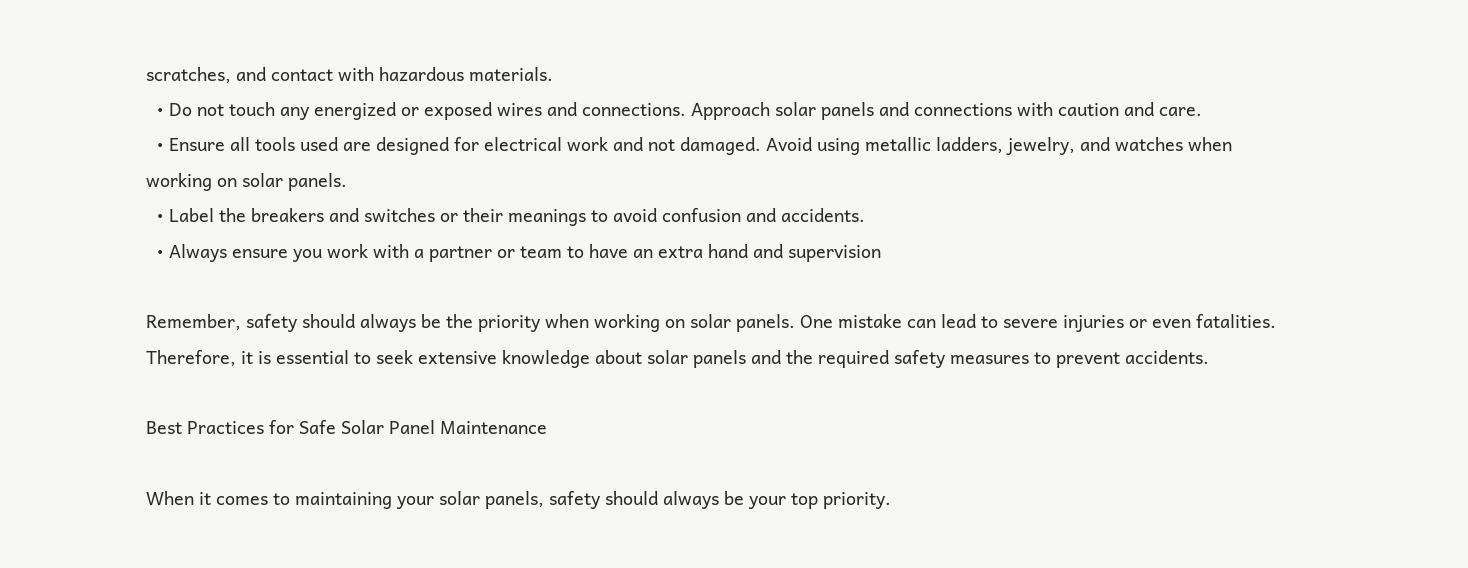scratches, and contact with hazardous materials.
  • Do not touch any energized or exposed wires and connections. Approach solar panels and connections with caution and care.
  • Ensure all tools used are designed for electrical work and not damaged. Avoid using metallic ladders, jewelry, and watches when working on solar panels.
  • Label the breakers and switches or their meanings to avoid confusion and accidents.
  • Always ensure you work with a partner or team to have an extra hand and supervision

Remember, safety should always be the priority when working on solar panels. One mistake can lead to severe injuries or even fatalities. Therefore, it is essential to seek extensive knowledge about solar panels and the required safety measures to prevent accidents.

Best Practices for Safe Solar Panel Maintenance

When it comes to maintaining your solar panels, safety should always be your top priority.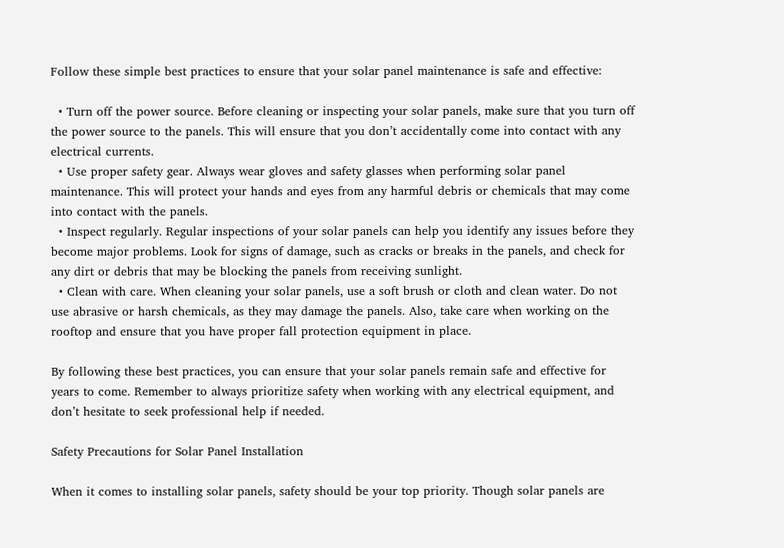Follow these simple best practices to ensure that your solar panel maintenance is safe and effective:

  • Turn off the power source. Before cleaning or inspecting your solar panels, make sure that you turn off the power source to the panels. This will ensure that you don’t accidentally come into contact with any electrical currents.
  • Use proper safety gear. Always wear gloves and safety glasses when performing solar panel maintenance. This will protect your hands and eyes from any harmful debris or chemicals that may come into contact with the panels.
  • Inspect regularly. Regular inspections of your solar panels can help you identify any issues before they become major problems. Look for signs of damage, such as cracks or breaks in the panels, and check for any dirt or debris that may be blocking the panels from receiving sunlight.
  • Clean with care. When cleaning your solar panels, use a soft brush or cloth and clean water. Do not use abrasive or harsh chemicals, as they may damage the panels. Also, take care when working on the rooftop and ensure that you have proper fall protection equipment in place.

By following these best practices, you can ensure that your solar panels remain safe and effective for years to come. Remember to always prioritize safety when working with any electrical equipment, and don’t hesitate to seek professional help if needed.

Safety Precautions for Solar Panel Installation

When it comes to installing solar panels, safety should be your top priority. Though solar panels are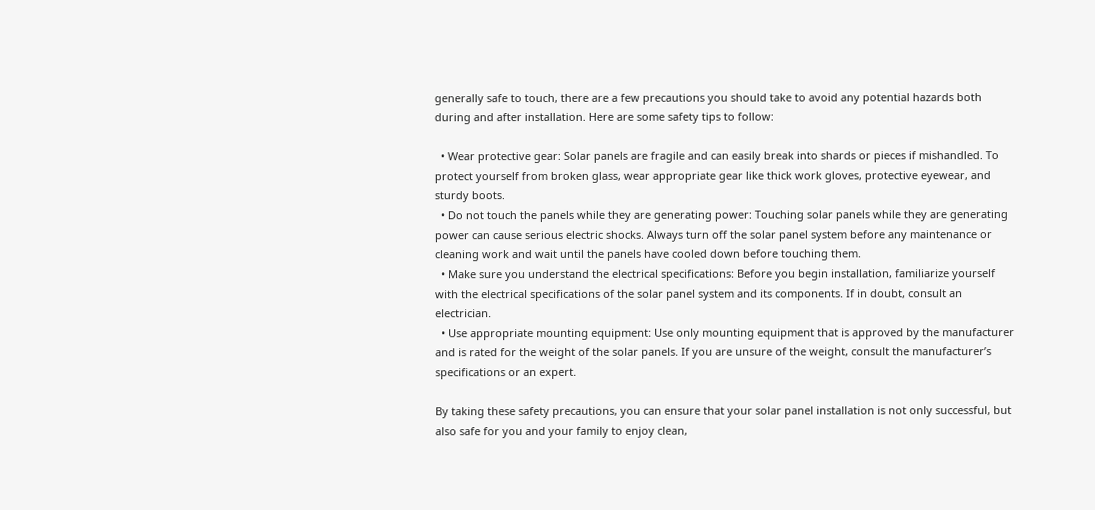generally safe to touch, there are a few precautions you should take to avoid any potential hazards both during and after installation. Here are some safety tips to follow:

  • Wear protective gear: Solar panels are fragile and can easily break into shards or pieces if mishandled. To protect yourself from broken glass, wear appropriate gear like thick work gloves, protective eyewear, and sturdy boots.
  • Do not touch the panels while they are generating power: Touching solar panels while they are generating power can cause serious electric shocks. Always turn off the solar panel system before any maintenance or cleaning work and wait until the panels have cooled down before touching them.
  • Make sure you understand the electrical specifications: Before you begin installation, familiarize yourself with the electrical specifications of the solar panel system and its components. If in doubt, consult an electrician.
  • Use appropriate mounting equipment: Use only mounting equipment that is approved by the manufacturer and is rated for the weight of the solar panels. If you are unsure of the weight, consult the manufacturer’s specifications or an expert.

By taking these safety precautions, you can ensure that your solar panel installation is not only successful, but also safe for you and your family to enjoy clean,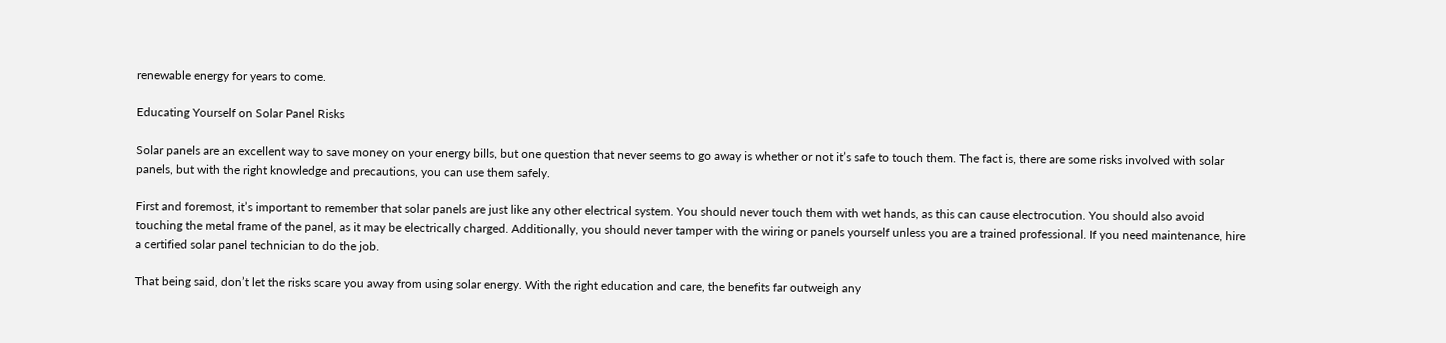renewable energy for years to come.

Educating Yourself on Solar Panel Risks

Solar panels are an excellent way to save money on your energy bills, but one question that never seems to go away is whether or not it’s safe to touch them. The fact is, there are some risks involved with solar panels, but with the right knowledge and precautions, you can use them safely.

First and foremost, it’s important to remember that solar panels are just like any other electrical system. You should never touch them with wet hands, as this can cause electrocution. You should also avoid touching the metal frame of the panel, as it may be electrically charged. Additionally, you should never tamper with the wiring or panels yourself unless you are a trained professional. If you need maintenance, hire a certified solar panel technician to do the job.

That being said, don’t let the risks scare you away from using solar energy. With the right education and care, the benefits far outweigh any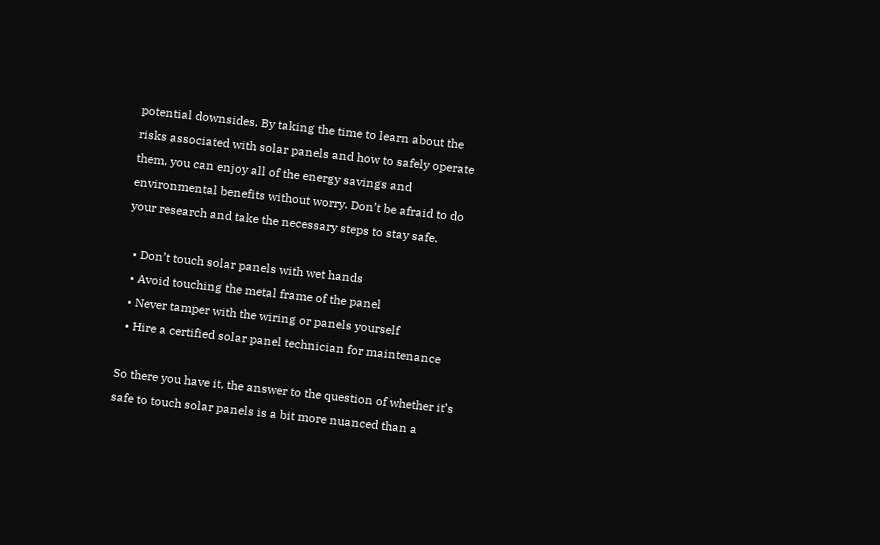potential downsides. By taking the time to learn about the risks associated with solar panels and how to safely operate them, you can enjoy all of the energy savings and environmental benefits without worry. Don’t be afraid to do your research and take the necessary steps to stay safe.

  • Don’t touch solar panels with wet hands
  • Avoid touching the metal frame of the panel
  • Never tamper with the wiring or panels yourself
  • Hire a certified solar panel technician for maintenance

So there you have it, the answer to the question of whether it’s safe to touch solar panels is a bit more nuanced than a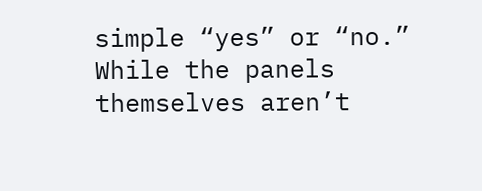simple “yes” or “no.” While the panels themselves aren’t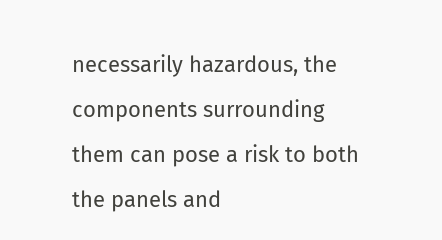necessarily hazardous, the components surrounding them can pose a risk to both the panels and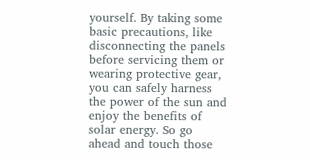yourself. By taking some basic precautions, like disconnecting the panels before servicing them or wearing protective gear, you can safely harness the power of the sun and enjoy the benefits of solar energy. So go ahead and touch those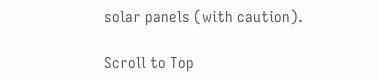solar panels (with caution).

Scroll to Top